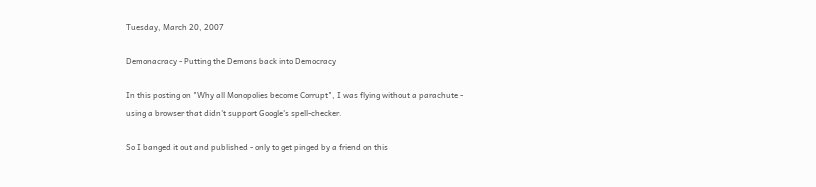Tuesday, March 20, 2007

Demonacracy - Putting the Demons back into Democracy

In this posting on "Why all Monopolies become Corrupt", I was flying without a parachute - using a browser that didn't support Google's spell-checker.

So I banged it out and published - only to get pinged by a friend on this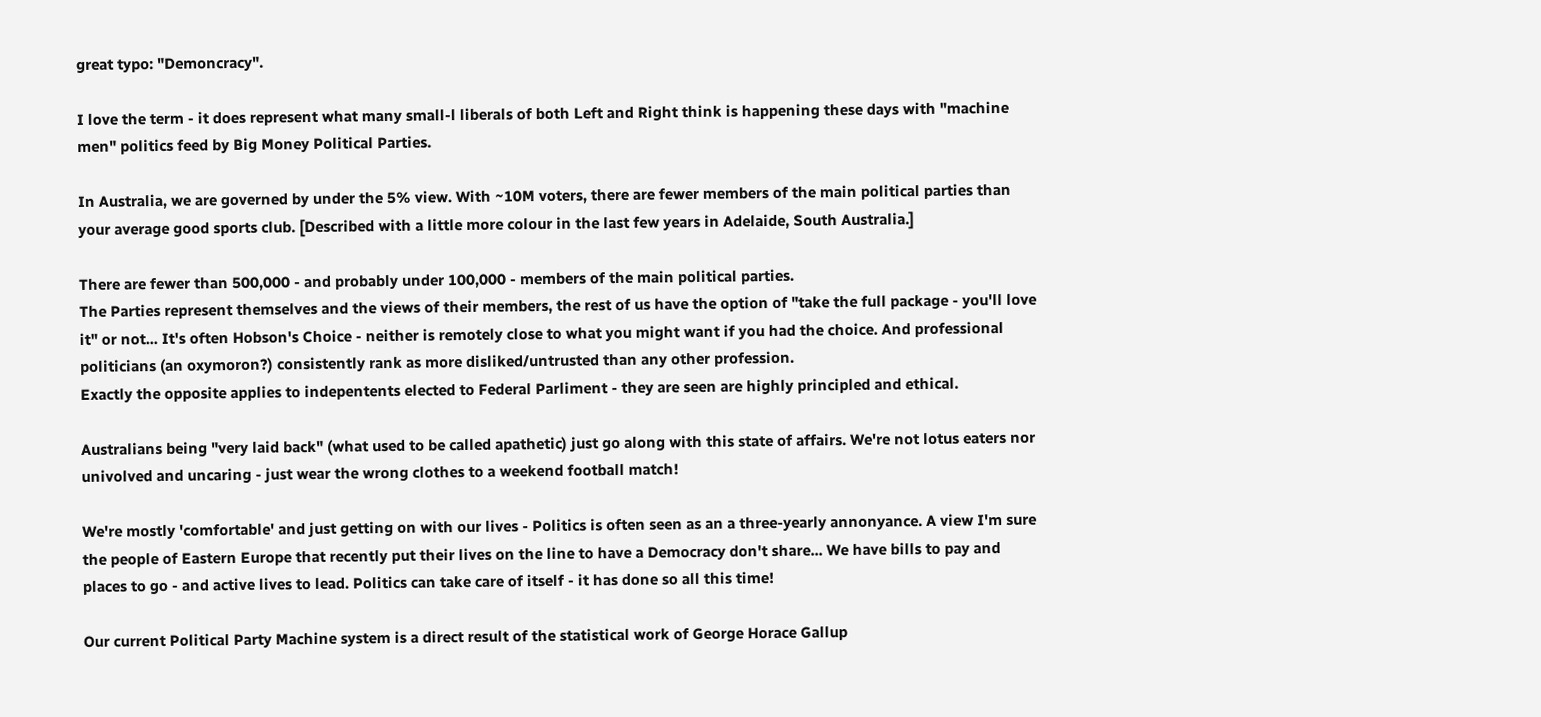great typo: "Demoncracy".

I love the term - it does represent what many small-l liberals of both Left and Right think is happening these days with "machine men" politics feed by Big Money Political Parties.

In Australia, we are governed by under the 5% view. With ~10M voters, there are fewer members of the main political parties than your average good sports club. [Described with a little more colour in the last few years in Adelaide, South Australia.]

There are fewer than 500,000 - and probably under 100,000 - members of the main political parties.
The Parties represent themselves and the views of their members, the rest of us have the option of "take the full package - you'll love it" or not... It's often Hobson's Choice - neither is remotely close to what you might want if you had the choice. And professional politicians (an oxymoron?) consistently rank as more disliked/untrusted than any other profession.
Exactly the opposite applies to indepentents elected to Federal Parliment - they are seen are highly principled and ethical.

Australians being "very laid back" (what used to be called apathetic) just go along with this state of affairs. We're not lotus eaters nor univolved and uncaring - just wear the wrong clothes to a weekend football match!

We're mostly 'comfortable' and just getting on with our lives - Politics is often seen as an a three-yearly annonyance. A view I'm sure the people of Eastern Europe that recently put their lives on the line to have a Democracy don't share... We have bills to pay and places to go - and active lives to lead. Politics can take care of itself - it has done so all this time!

Our current Political Party Machine system is a direct result of the statistical work of George Horace Gallup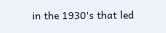in the 1930's that led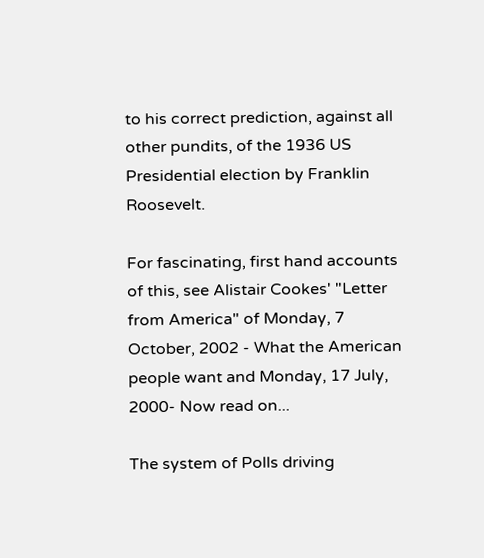to his correct prediction, against all other pundits, of the 1936 US Presidential election by Franklin Roosevelt.

For fascinating, first hand accounts of this, see Alistair Cookes' "Letter from America" of Monday, 7 October, 2002 - What the American people want and Monday, 17 July, 2000- Now read on...

The system of Polls driving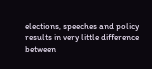elections, speeches and policy results in very little difference between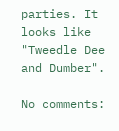parties. It looks like "Tweedle Dee and Dumber".

No comments: